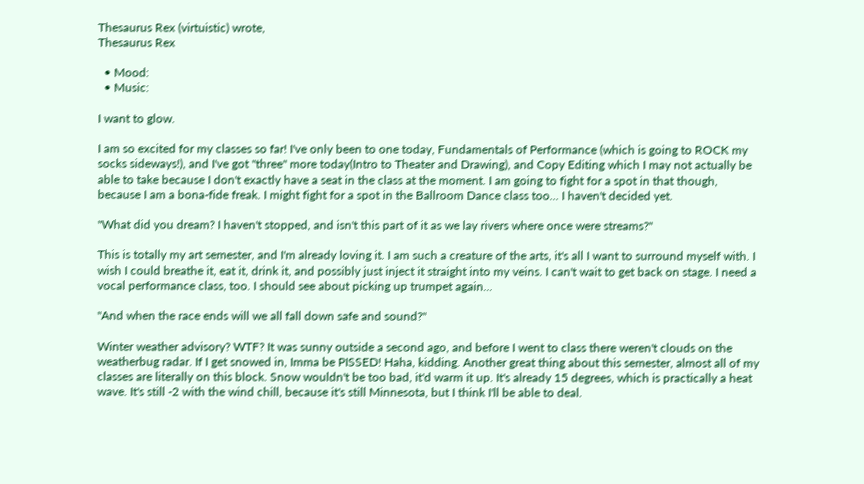Thesaurus Rex (virtuistic) wrote,
Thesaurus Rex

  • Mood:
  • Music:

I want to glow.

I am so excited for my classes so far! I've only been to one today, Fundamentals of Performance (which is going to ROCK my socks sideways!), and I've got "three" more today(Intro to Theater and Drawing), and Copy Editing which I may not actually be able to take because I don't exactly have a seat in the class at the moment. I am going to fight for a spot in that though, because I am a bona-fide freak. I might fight for a spot in the Ballroom Dance class too... I haven't decided yet.

"What did you dream? I haven't stopped, and isn't this part of it as we lay rivers where once were streams?"

This is totally my art semester, and I'm already loving it. I am such a creature of the arts, it's all I want to surround myself with. I wish I could breathe it, eat it, drink it, and possibly just inject it straight into my veins. I can't wait to get back on stage. I need a vocal performance class, too. I should see about picking up trumpet again...

"And when the race ends will we all fall down safe and sound?"

Winter weather advisory? WTF? It was sunny outside a second ago, and before I went to class there weren't clouds on the weatherbug radar. If I get snowed in, Imma be PISSED! Haha, kidding. Another great thing about this semester, almost all of my classes are literally on this block. Snow wouldn't be too bad, it'd warm it up. It's already 15 degrees, which is practically a heat wave. It's still -2 with the wind chill, because it's still Minnesota, but I think I'll be able to deal.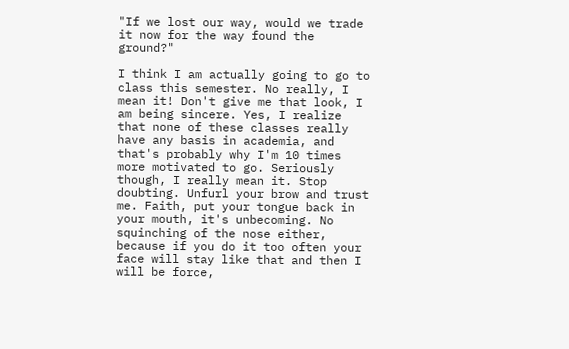"If we lost our way, would we trade it now for the way found the ground?"

I think I am actually going to go to class this semester. No really, I mean it! Don't give me that look, I am being sincere. Yes, I realize that none of these classes really have any basis in academia, and that's probably why I'm 10 times more motivated to go. Seriously though, I really mean it. Stop doubting. Unfurl your brow and trust me. Faith, put your tongue back in your mouth, it's unbecoming. No squinching of the nose either, because if you do it too often your face will stay like that and then I will be force,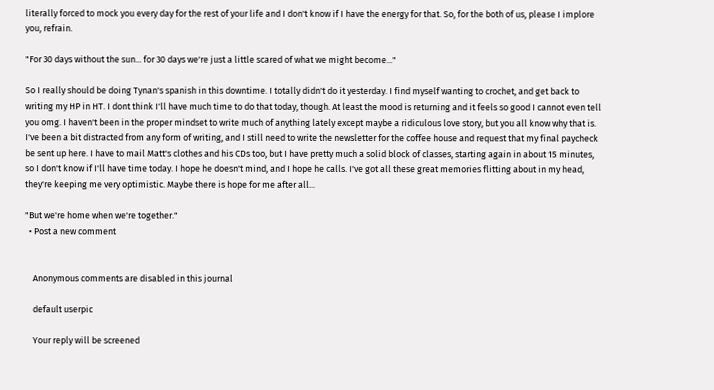literally forced to mock you every day for the rest of your life and I don't know if I have the energy for that. So, for the both of us, please I implore you, refrain.

"For 30 days without the sun... for 30 days we're just a little scared of what we might become..."

So I really should be doing Tynan's spanish in this downtime. I totally didn't do it yesterday. I find myself wanting to crochet, and get back to writing my HP in HT. I dont think I'll have much time to do that today, though. At least the mood is returning and it feels so good I cannot even tell you omg. I haven't been in the proper mindset to write much of anything lately except maybe a ridiculous love story, but you all know why that is. I've been a bit distracted from any form of writing, and I still need to write the newsletter for the coffee house and request that my final paycheck be sent up here. I have to mail Matt's clothes and his CDs too, but I have pretty much a solid block of classes, starting again in about 15 minutes, so I don't know if I'll have time today. I hope he doesn't mind, and I hope he calls. I've got all these great memories flitting about in my head, they're keeping me very optimistic. Maybe there is hope for me after all...

"But we're home when we're together."
  • Post a new comment


    Anonymous comments are disabled in this journal

    default userpic

    Your reply will be screened